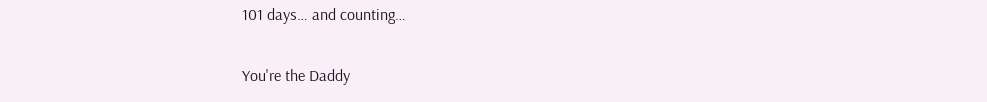101 days… and counting…

You're the Daddy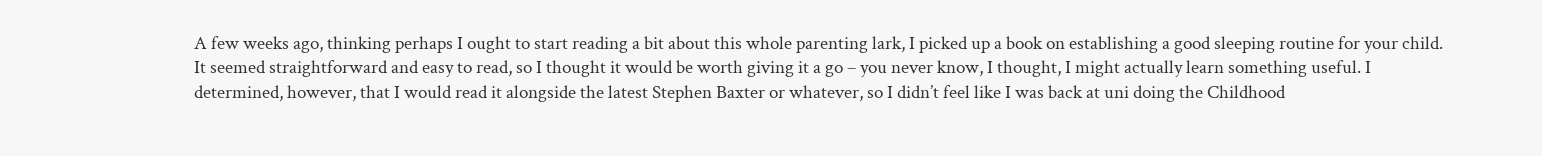A few weeks ago, thinking perhaps I ought to start reading a bit about this whole parenting lark, I picked up a book on establishing a good sleeping routine for your child. It seemed straightforward and easy to read, so I thought it would be worth giving it a go – you never know, I thought, I might actually learn something useful. I determined, however, that I would read it alongside the latest Stephen Baxter or whatever, so I didn’t feel like I was back at uni doing the Childhood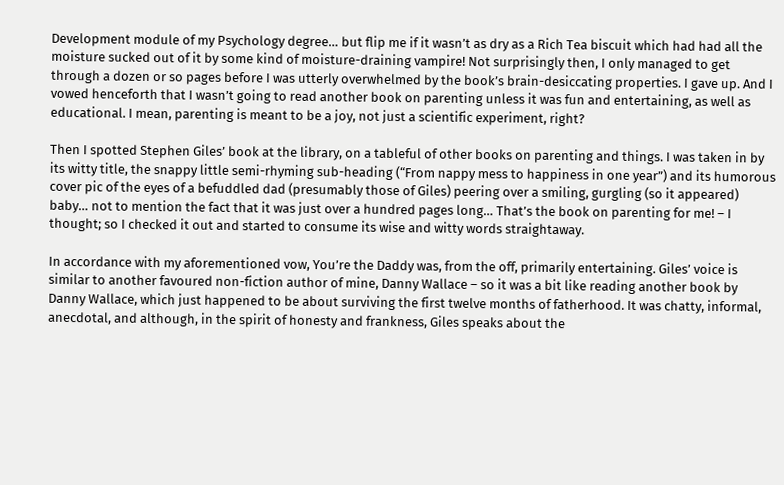Development module of my Psychology degree… but flip me if it wasn’t as dry as a Rich Tea biscuit which had had all the moisture sucked out of it by some kind of moisture-draining vampire! Not surprisingly then, I only managed to get through a dozen or so pages before I was utterly overwhelmed by the book’s brain-desiccating properties. I gave up. And I vowed henceforth that I wasn’t going to read another book on parenting unless it was fun and entertaining, as well as educational. I mean, parenting is meant to be a joy, not just a scientific experiment, right?

Then I spotted Stephen Giles’ book at the library, on a tableful of other books on parenting and things. I was taken in by its witty title, the snappy little semi-rhyming sub-heading (“From nappy mess to happiness in one year”) and its humorous cover pic of the eyes of a befuddled dad (presumably those of Giles) peering over a smiling, gurgling (so it appeared) baby… not to mention the fact that it was just over a hundred pages long… That’s the book on parenting for me! – I thought; so I checked it out and started to consume its wise and witty words straightaway.

In accordance with my aforementioned vow, You’re the Daddy was, from the off, primarily entertaining. Giles’ voice is similar to another favoured non-fiction author of mine, Danny Wallace – so it was a bit like reading another book by Danny Wallace, which just happened to be about surviving the first twelve months of fatherhood. It was chatty, informal, anecdotal, and although, in the spirit of honesty and frankness, Giles speaks about the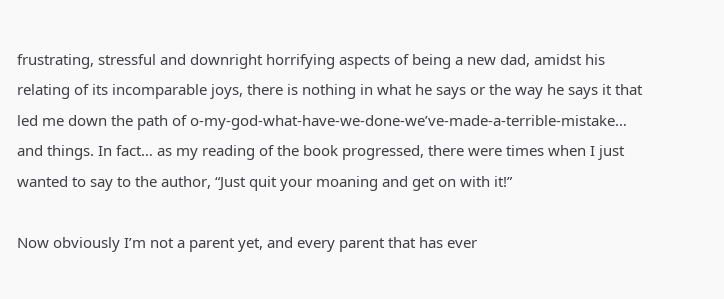frustrating, stressful and downright horrifying aspects of being a new dad, amidst his relating of its incomparable joys, there is nothing in what he says or the way he says it that led me down the path of o-my-god-what-have-we-done-we’ve-made-a-terrible-mistake… and things. In fact… as my reading of the book progressed, there were times when I just wanted to say to the author, “Just quit your moaning and get on with it!”

Now obviously I’m not a parent yet, and every parent that has ever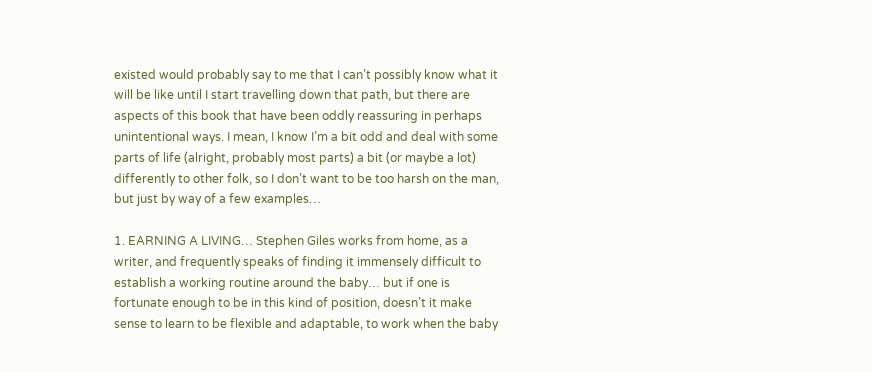existed would probably say to me that I can’t possibly know what it will be like until I start travelling down that path, but there are aspects of this book that have been oddly reassuring in perhaps unintentional ways. I mean, I know I’m a bit odd and deal with some parts of life (alright, probably most parts) a bit (or maybe a lot) differently to other folk, so I don’t want to be too harsh on the man, but just by way of a few examples…

1. EARNING A LIVING… Stephen Giles works from home, as a writer, and frequently speaks of finding it immensely difficult to establish a working routine around the baby… but if one is fortunate enough to be in this kind of position, doesn’t it make sense to learn to be flexible and adaptable, to work when the baby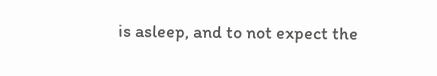is asleep, and to not expect the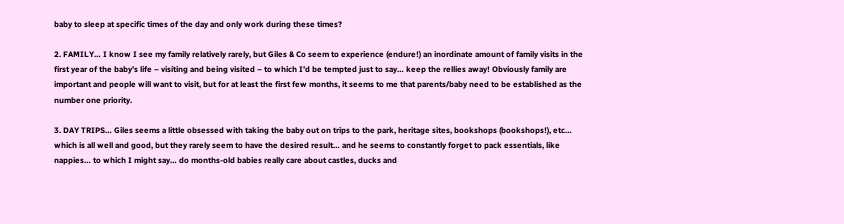baby to sleep at specific times of the day and only work during these times?

2. FAMILY… I know I see my family relatively rarely, but Giles & Co seem to experience (endure!) an inordinate amount of family visits in the first year of the baby’s life – visiting and being visited – to which I’d be tempted just to say… keep the rellies away! Obviously family are important and people will want to visit, but for at least the first few months, it seems to me that parents/baby need to be established as the number one priority.

3. DAY TRIPS… Giles seems a little obsessed with taking the baby out on trips to the park, heritage sites, bookshops (bookshops!), etc… which is all well and good, but they rarely seem to have the desired result… and he seems to constantly forget to pack essentials, like nappies… to which I might say… do months-old babies really care about castles, ducks and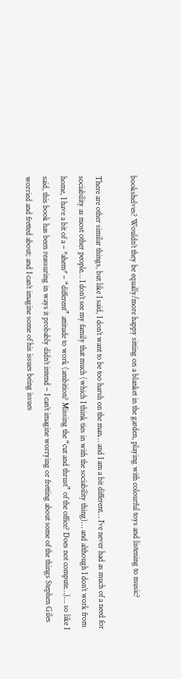bookshelves? Wouldn’t they be equally/more happy sitting on a blanket in the garden, playing with colourful toys and listening to music?

There are other similar things, but like I said, I don’t want to be too harsh on the man… and I am a bit different… I’ve never had as much of a need for sociability as most other people… I don’t see my family that much (which I think ties in with the sociability thing)… and although I don’t work from home, I have a bit of a – *ahem* – “different” attitude to work (ambition? Missing the “cut and thrust” of the office? Does not compute…)… so like I said, this book has been reassuring in ways it probably didn’t intend – I can’t imagine worrying or fretting about some of the things Stephen Giles worried and fretted about; and I can’t imagine some of his issues being issues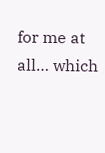for me at all… which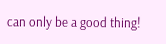can only be a good thing!